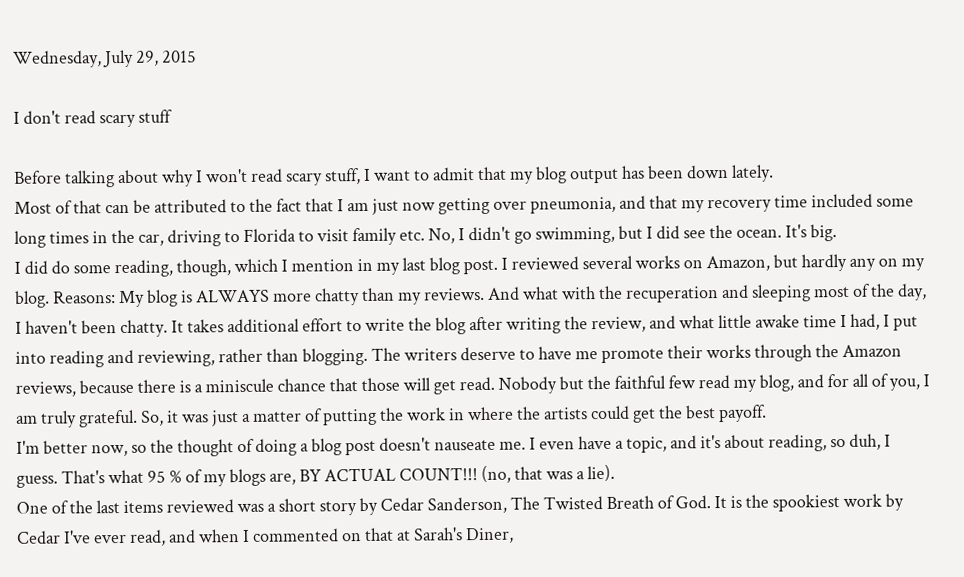Wednesday, July 29, 2015

I don't read scary stuff

Before talking about why I won't read scary stuff, I want to admit that my blog output has been down lately.
Most of that can be attributed to the fact that I am just now getting over pneumonia, and that my recovery time included some long times in the car, driving to Florida to visit family etc. No, I didn't go swimming, but I did see the ocean. It's big.
I did do some reading, though, which I mention in my last blog post. I reviewed several works on Amazon, but hardly any on my blog. Reasons: My blog is ALWAYS more chatty than my reviews. And what with the recuperation and sleeping most of the day, I haven't been chatty. It takes additional effort to write the blog after writing the review, and what little awake time I had, I put into reading and reviewing, rather than blogging. The writers deserve to have me promote their works through the Amazon reviews, because there is a miniscule chance that those will get read. Nobody but the faithful few read my blog, and for all of you, I am truly grateful. So, it was just a matter of putting the work in where the artists could get the best payoff.
I'm better now, so the thought of doing a blog post doesn't nauseate me. I even have a topic, and it's about reading, so duh, I guess. That's what 95 % of my blogs are, BY ACTUAL COUNT!!! (no, that was a lie).
One of the last items reviewed was a short story by Cedar Sanderson, The Twisted Breath of God. It is the spookiest work by Cedar I've ever read, and when I commented on that at Sarah's Diner,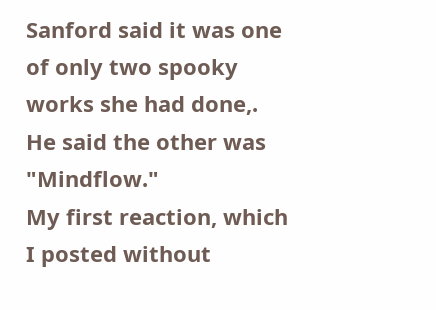Sanford said it was one of only two spooky works she had done,. He said the other was "Mindflow."
My first reaction, which I posted without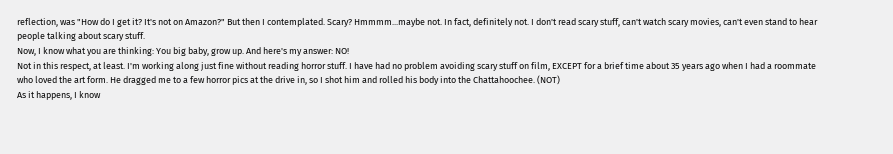reflection, was "How do I get it? It's not on Amazon?" But then I contemplated. Scary? Hmmmm...maybe not. In fact, definitely not. I don't read scary stuff, can't watch scary movies, can't even stand to hear people talking about scary stuff.
Now, I know what you are thinking: You big baby, grow up. And here's my answer: NO!
Not in this respect, at least. I'm working along just fine without reading horror stuff. I have had no problem avoiding scary stuff on film, EXCEPT for a brief time about 35 years ago when I had a roommate who loved the art form. He dragged me to a few horror pics at the drive in, so I shot him and rolled his body into the Chattahoochee. (NOT)
As it happens, I know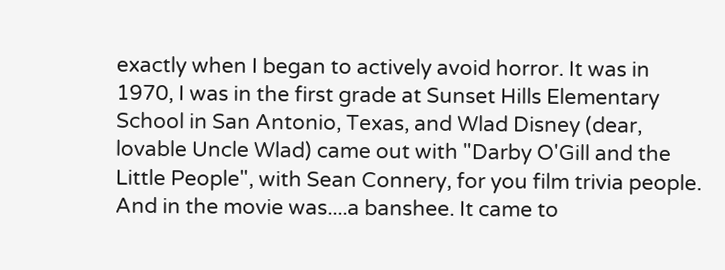exactly when I began to actively avoid horror. It was in 1970, I was in the first grade at Sunset Hills Elementary School in San Antonio, Texas, and Wlad Disney (dear, lovable Uncle Wlad) came out with "Darby O'Gill and the Little People", with Sean Connery, for you film trivia people. And in the movie was....a banshee. It came to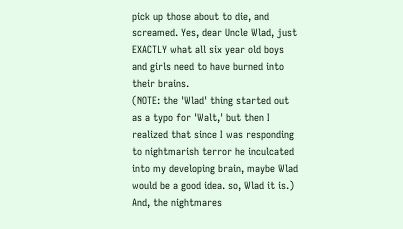pick up those about to die, and screamed. Yes, dear Uncle Wlad, just EXACTLY what all six year old boys and girls need to have burned into their brains.
(NOTE: the 'Wlad' thing started out as a typo for 'Walt,' but then I realized that since I was responding to nightmarish terror he inculcated into my developing brain, maybe Wlad would be a good idea. so, Wlad it is.)
And, the nightmares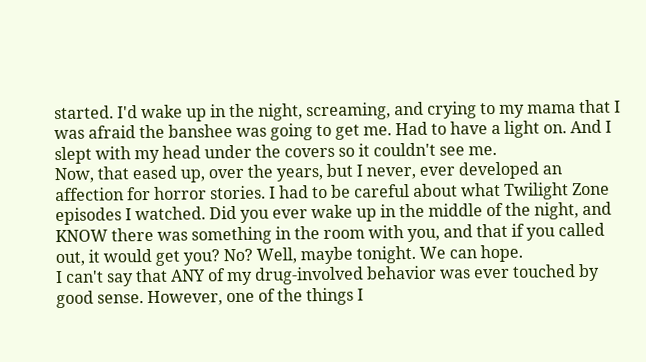started. I'd wake up in the night, screaming, and crying to my mama that I was afraid the banshee was going to get me. Had to have a light on. And I slept with my head under the covers so it couldn't see me.
Now, that eased up, over the years, but I never, ever developed an affection for horror stories. I had to be careful about what Twilight Zone episodes I watched. Did you ever wake up in the middle of the night, and KNOW there was something in the room with you, and that if you called out, it would get you? No? Well, maybe tonight. We can hope.
I can't say that ANY of my drug-involved behavior was ever touched by good sense. However, one of the things I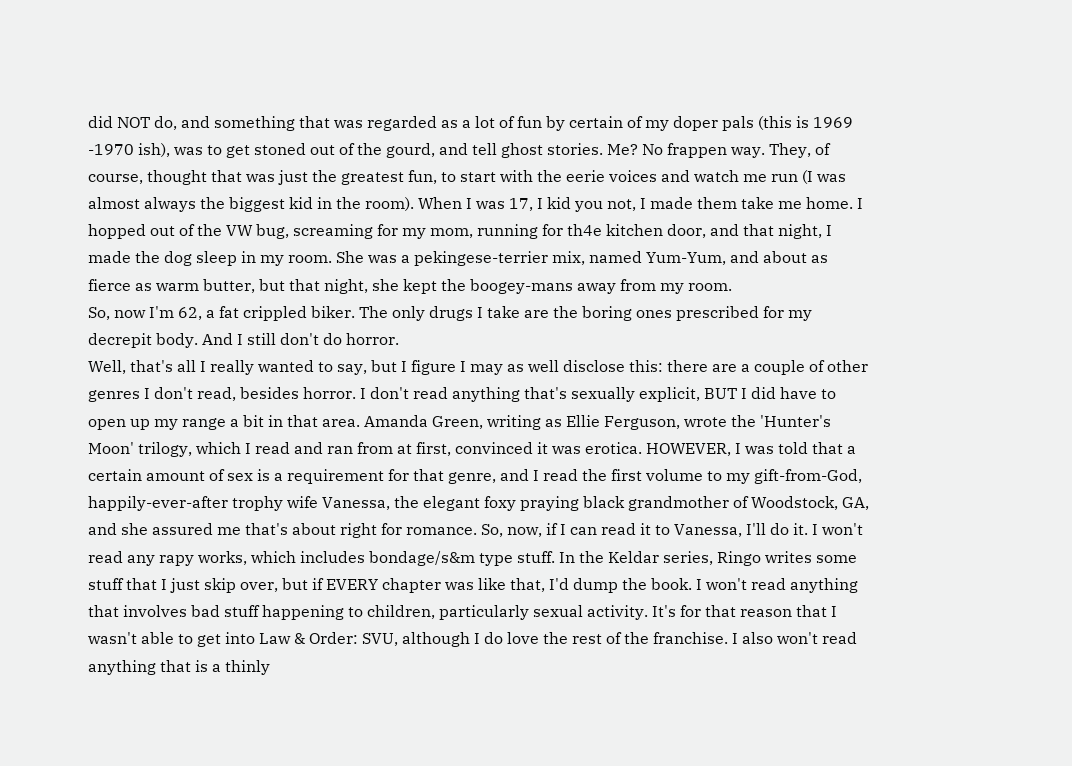did NOT do, and something that was regarded as a lot of fun by certain of my doper pals (this is 1969 -1970 ish), was to get stoned out of the gourd, and tell ghost stories. Me? No frappen way. They, of course, thought that was just the greatest fun, to start with the eerie voices and watch me run (I was almost always the biggest kid in the room). When I was 17, I kid you not, I made them take me home. I hopped out of the VW bug, screaming for my mom, running for th4e kitchen door, and that night, I made the dog sleep in my room. She was a pekingese-terrier mix, named Yum-Yum, and about as fierce as warm butter, but that night, she kept the boogey-mans away from my room.
So, now I'm 62, a fat crippled biker. The only drugs I take are the boring ones prescribed for my decrepit body. And I still don't do horror.
Well, that's all I really wanted to say, but I figure I may as well disclose this: there are a couple of other genres I don't read, besides horror. I don't read anything that's sexually explicit, BUT I did have to open up my range a bit in that area. Amanda Green, writing as Ellie Ferguson, wrote the 'Hunter's Moon' trilogy, which I read and ran from at first, convinced it was erotica. HOWEVER, I was told that a certain amount of sex is a requirement for that genre, and I read the first volume to my gift-from-God, happily-ever-after trophy wife Vanessa, the elegant foxy praying black grandmother of Woodstock, GA, and she assured me that's about right for romance. So, now, if I can read it to Vanessa, I'll do it. I won't read any rapy works, which includes bondage/s&m type stuff. In the Keldar series, Ringo writes some stuff that I just skip over, but if EVERY chapter was like that, I'd dump the book. I won't read anything that involves bad stuff happening to children, particularly sexual activity. It's for that reason that I wasn't able to get into Law & Order: SVU, although I do love the rest of the franchise. I also won't read anything that is a thinly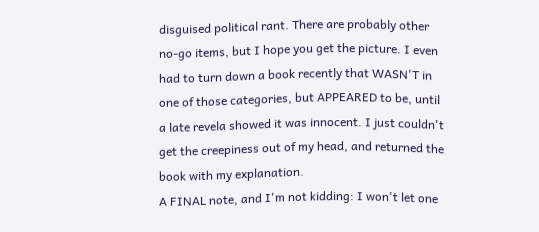disguised political rant. There are probably other no-go items, but I hope you get the picture. I even had to turn down a book recently that WASN'T in one of those categories, but APPEARED to be, until a late revela showed it was innocent. I just couldn't get the creepiness out of my head, and returned the book with my explanation.
A FINAL note, and I'm not kidding: I won't let one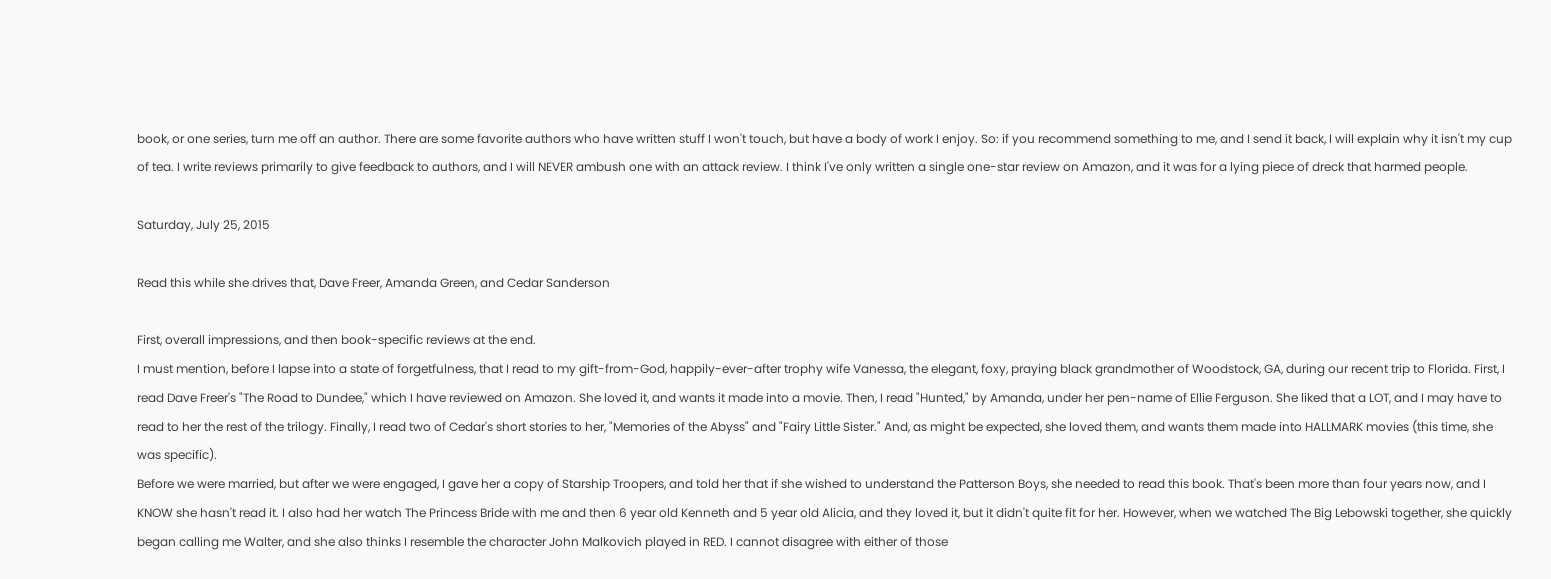book, or one series, turn me off an author. There are some favorite authors who have written stuff I won't touch, but have a body of work I enjoy. So: if you recommend something to me, and I send it back, I will explain why it isn't my cup of tea. I write reviews primarily to give feedback to authors, and I will NEVER ambush one with an attack review. I think I've only written a single one-star review on Amazon, and it was for a lying piece of dreck that harmed people.

Saturday, July 25, 2015

Read this while she drives that, Dave Freer, Amanda Green, and Cedar Sanderson

First, overall impressions, and then book-specific reviews at the end.
I must mention, before I lapse into a state of forgetfulness, that I read to my gift-from-God, happily-ever-after trophy wife Vanessa, the elegant, foxy, praying black grandmother of Woodstock, GA, during our recent trip to Florida. First, I read Dave Freer's "The Road to Dundee," which I have reviewed on Amazon. She loved it, and wants it made into a movie. Then, I read "Hunted," by Amanda, under her pen-name of Ellie Ferguson. She liked that a LOT, and I may have to read to her the rest of the trilogy. Finally, I read two of Cedar's short stories to her, "Memories of the Abyss" and "Fairy Little Sister." And, as might be expected, she loved them, and wants them made into HALLMARK movies (this time, she was specific).
Before we were married, but after we were engaged, I gave her a copy of Starship Troopers, and told her that if she wished to understand the Patterson Boys, she needed to read this book. That's been more than four years now, and I KNOW she hasn't read it. I also had her watch The Princess Bride with me and then 6 year old Kenneth and 5 year old Alicia, and they loved it, but it didn't quite fit for her. However, when we watched The Big Lebowski together, she quickly began calling me Walter, and she also thinks I resemble the character John Malkovich played in RED. I cannot disagree with either of those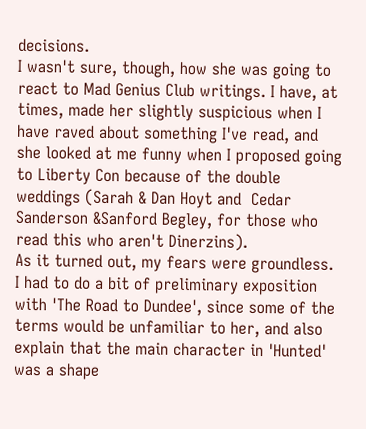decisions.
I wasn't sure, though, how she was going to react to Mad Genius Club writings. I have, at times, made her slightly suspicious when I have raved about something I've read, and she looked at me funny when I proposed going to Liberty Con because of the double weddings (Sarah & Dan Hoyt and  Cedar Sanderson &Sanford Begley, for those who read this who aren't Dinerzins).
As it turned out, my fears were groundless. I had to do a bit of preliminary exposition with 'The Road to Dundee', since some of the terms would be unfamiliar to her, and also explain that the main character in 'Hunted'  was a shape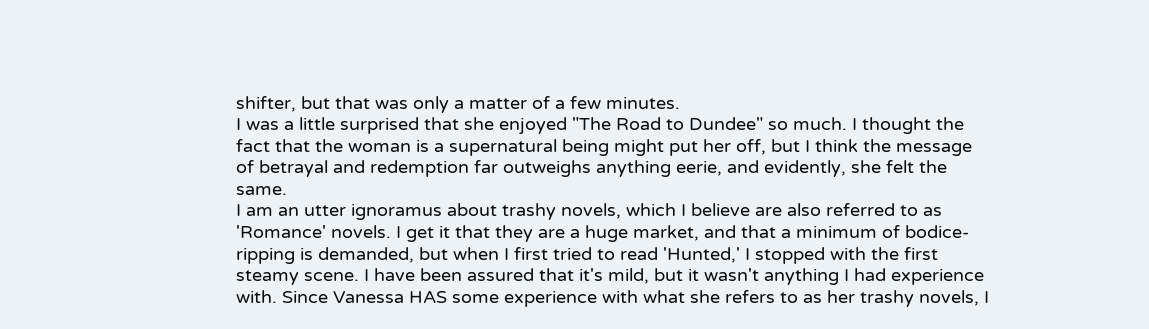shifter, but that was only a matter of a few minutes.
I was a little surprised that she enjoyed "The Road to Dundee" so much. I thought the fact that the woman is a supernatural being might put her off, but I think the message of betrayal and redemption far outweighs anything eerie, and evidently, she felt the same.
I am an utter ignoramus about trashy novels, which I believe are also referred to as 'Romance' novels. I get it that they are a huge market, and that a minimum of bodice-ripping is demanded, but when I first tried to read 'Hunted,' I stopped with the first steamy scene. I have been assured that it's mild, but it wasn't anything I had experience with. Since Vanessa HAS some experience with what she refers to as her trashy novels, I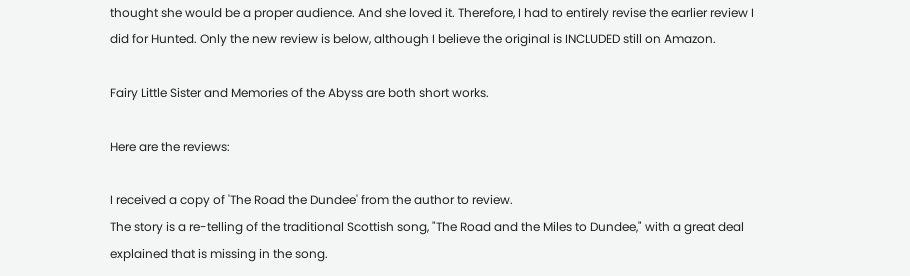thought she would be a proper audience. And she loved it. Therefore, I had to entirely revise the earlier review I did for Hunted. Only the new review is below, although I believe the original is INCLUDED still on Amazon.

Fairy Little Sister and Memories of the Abyss are both short works.

Here are the reviews:

I received a copy of 'The Road the Dundee' from the author to review.
The story is a re-telling of the traditional Scottish song, "The Road and the Miles to Dundee," with a great deal explained that is missing in the song.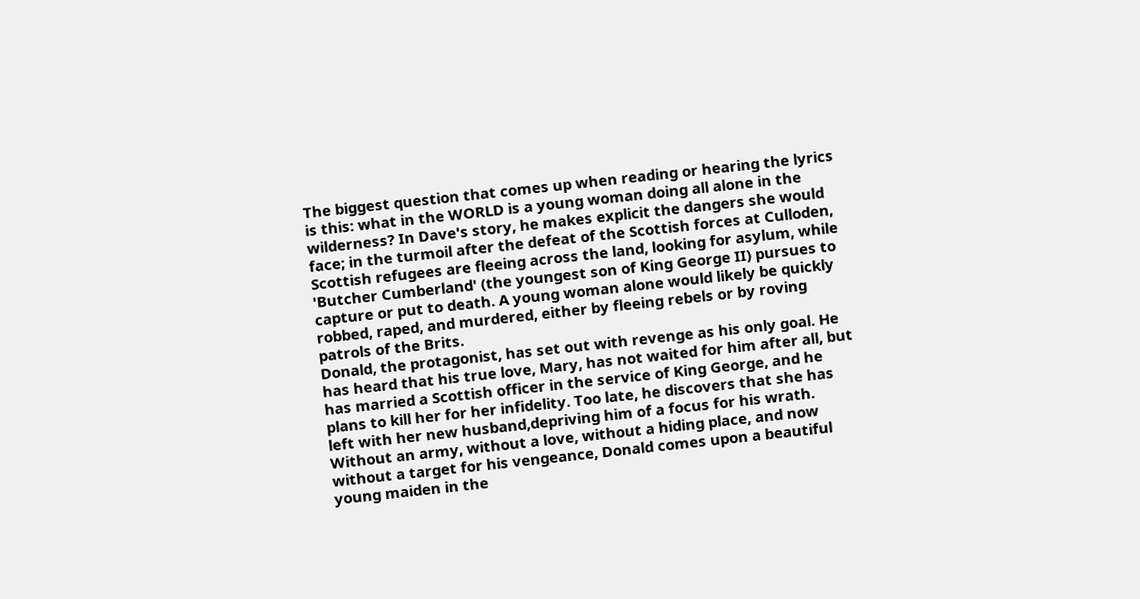The biggest question that comes up when reading or hearing the lyrics is this: what in the WORLD is a young woman doing all alone in the wilderness? In Dave's story, he makes explicit the dangers she would face; in the turmoil after the defeat of the Scottish forces at Culloden, Scottish refugees are fleeing across the land, looking for asylum, while 'Butcher Cumberland' (the youngest son of King George II) pursues to capture or put to death. A young woman alone would likely be quickly robbed, raped, and murdered, either by fleeing rebels or by roving patrols of the Brits.
Donald, the protagonist, has set out with revenge as his only goal. He has heard that his true love, Mary, has not waited for him after all, but has married a Scottish officer in the service of King George, and he plans to kill her for her infidelity. Too late, he discovers that she has left with her new husband,depriving him of a focus for his wrath. Without an army, without a love, without a hiding place, and now without a target for his vengeance, Donald comes upon a beautiful young maiden in the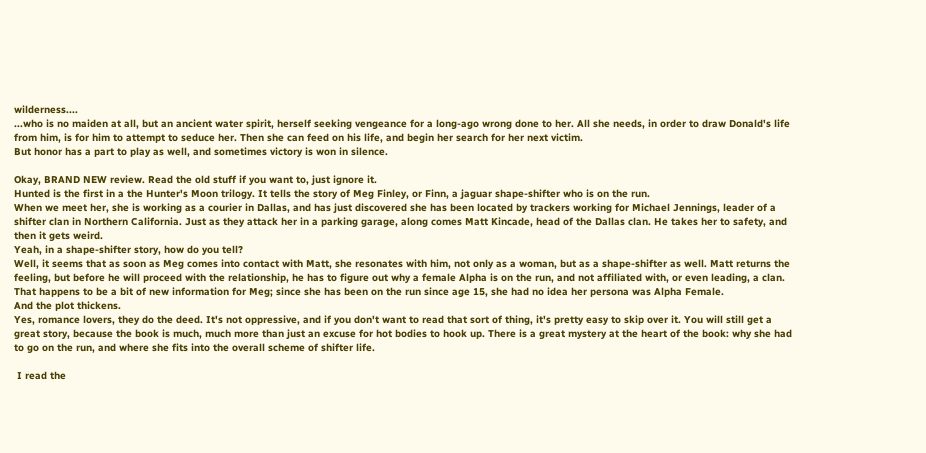wilderness....
...who is no maiden at all, but an ancient water spirit, herself seeking vengeance for a long-ago wrong done to her. All she needs, in order to draw Donald's life from him, is for him to attempt to seduce her. Then she can feed on his life, and begin her search for her next victim.
But honor has a part to play as well, and sometimes victory is won in silence.

Okay, BRAND NEW review. Read the old stuff if you want to, just ignore it.
Hunted is the first in a the Hunter's Moon trilogy. It tells the story of Meg Finley, or Finn, a jaguar shape-shifter who is on the run.
When we meet her, she is working as a courier in Dallas, and has just discovered she has been located by trackers working for Michael Jennings, leader of a shifter clan in Northern California. Just as they attack her in a parking garage, along comes Matt Kincade, head of the Dallas clan. He takes her to safety, and then it gets weird.
Yeah, in a shape-shifter story, how do you tell?
Well, it seems that as soon as Meg comes into contact with Matt, she resonates with him, not only as a woman, but as a shape-shifter as well. Matt returns the feeling, but before he will proceed with the relationship, he has to figure out why a female Alpha is on the run, and not affiliated with, or even leading, a clan. That happens to be a bit of new information for Meg; since she has been on the run since age 15, she had no idea her persona was Alpha Female.
And the plot thickens.
Yes, romance lovers, they do the deed. It's not oppressive, and if you don't want to read that sort of thing, it's pretty easy to skip over it. You will still get a great story, because the book is much, much more than just an excuse for hot bodies to hook up. There is a great mystery at the heart of the book: why she had to go on the run, and where she fits into the overall scheme of shifter life.

 I read the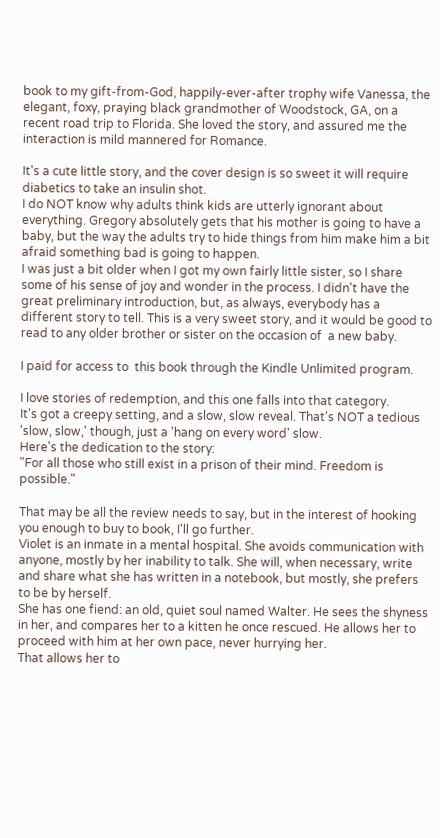book to my gift-from-God, happily-ever-after trophy wife Vanessa, the elegant, foxy, praying black grandmother of Woodstock, GA, on a recent road trip to Florida. She loved the story, and assured me the interaction is mild mannered for Romance.

It's a cute little story, and the cover design is so sweet it will require diabetics to take an insulin shot.
I do NOT know why adults think kids are utterly ignorant about everything. Gregory absolutely gets that his mother is going to have a baby, but the way the adults try to hide things from him make him a bit afraid something bad is going to happen.
I was just a bit older when I got my own fairly little sister, so I share some of his sense of joy and wonder in the process. I didn't have the great preliminary introduction, but, as always, everybody has a different story to tell. This is a very sweet story, and it would be good to read to any older brother or sister on the occasion of  a new baby.

I paid for access to  this book through the Kindle Unlimited program.

I love stories of redemption, and this one falls into that category.
It's got a creepy setting, and a slow, slow reveal. That's NOT a tedious 'slow, slow,' though, just a 'hang on every word' slow.
Here's the dedication to the story:
"For all those who still exist in a prison of their mind. Freedom is possible."

That may be all the review needs to say, but in the interest of hooking you enough to buy to book, I'll go further.
Violet is an inmate in a mental hospital. She avoids communication with anyone, mostly by her inability to talk. She will, when necessary, write and share what she has written in a notebook, but mostly, she prefers to be by herself.
She has one fiend: an old, quiet soul named Walter. He sees the shyness in her, and compares her to a kitten he once rescued. He allows her to proceed with him at her own pace, never hurrying her.
That allows her to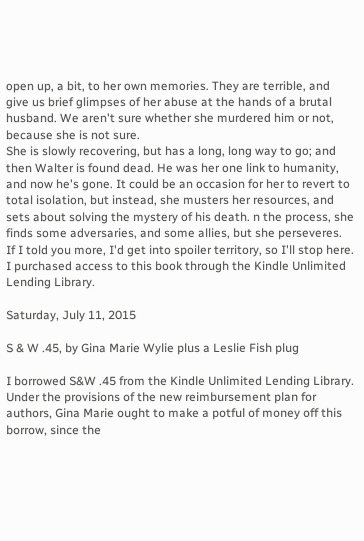open up, a bit, to her own memories. They are terrible, and give us brief glimpses of her abuse at the hands of a brutal husband. We aren't sure whether she murdered him or not, because she is not sure.
She is slowly recovering, but has a long, long way to go; and then Walter is found dead. He was her one link to humanity, and now he's gone. It could be an occasion for her to revert to total isolation, but instead, she musters her resources, and sets about solving the mystery of his death. n the process, she finds some adversaries, and some allies, but she perseveres.
If I told you more, I'd get into spoiler territory, so I'll stop here.
I purchased access to this book through the Kindle Unlimited Lending Library.

Saturday, July 11, 2015

S & W .45, by Gina Marie Wylie plus a Leslie Fish plug

I borrowed S&W .45 from the Kindle Unlimited Lending Library. Under the provisions of the new reimbursement plan for authors, Gina Marie ought to make a potful of money off this borrow, since the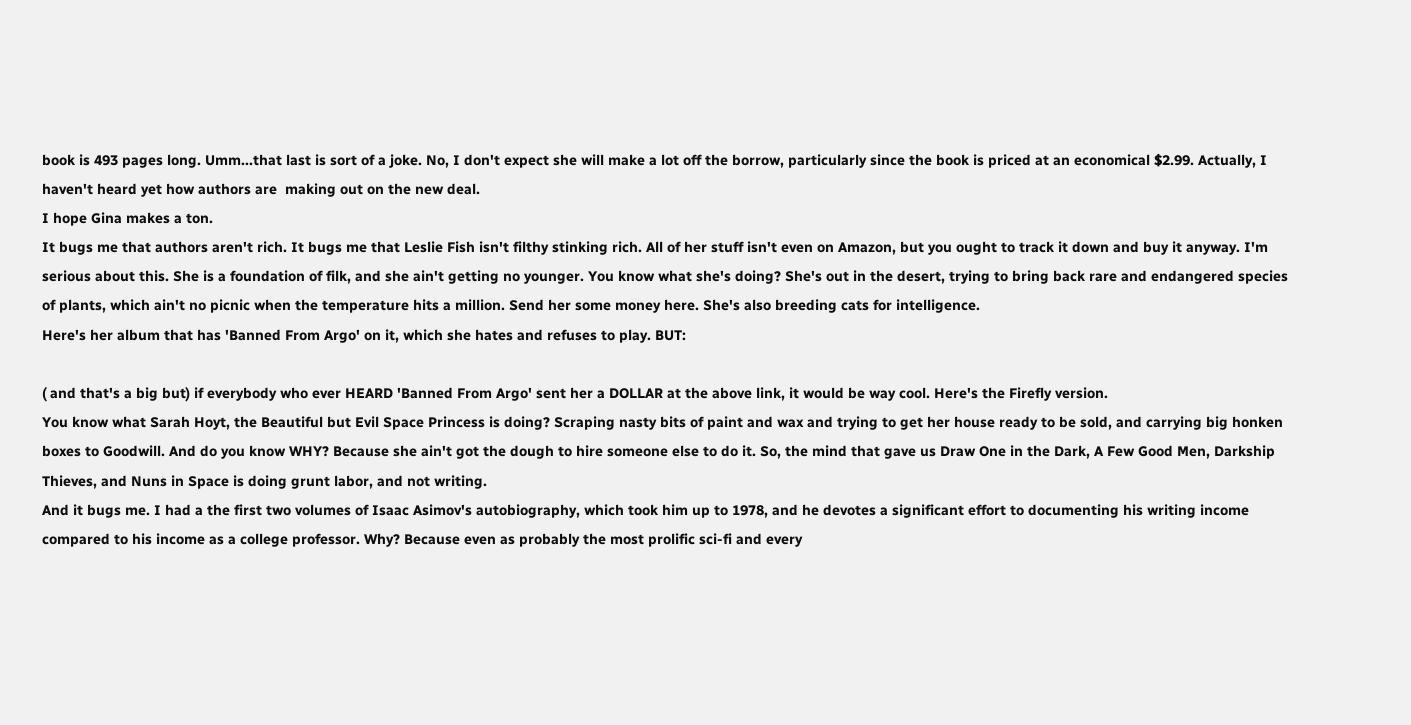book is 493 pages long. Umm...that last is sort of a joke. No, I don't expect she will make a lot off the borrow, particularly since the book is priced at an economical $2.99. Actually, I haven't heard yet how authors are  making out on the new deal.
I hope Gina makes a ton.
It bugs me that authors aren't rich. It bugs me that Leslie Fish isn't filthy stinking rich. All of her stuff isn't even on Amazon, but you ought to track it down and buy it anyway. I'm serious about this. She is a foundation of filk, and she ain't getting no younger. You know what she's doing? She's out in the desert, trying to bring back rare and endangered species of plants, which ain't no picnic when the temperature hits a million. Send her some money here. She's also breeding cats for intelligence.
Here's her album that has 'Banned From Argo' on it, which she hates and refuses to play. BUT:

( and that's a big but) if everybody who ever HEARD 'Banned From Argo' sent her a DOLLAR at the above link, it would be way cool. Here's the Firefly version.
You know what Sarah Hoyt, the Beautiful but Evil Space Princess is doing? Scraping nasty bits of paint and wax and trying to get her house ready to be sold, and carrying big honken boxes to Goodwill. And do you know WHY? Because she ain't got the dough to hire someone else to do it. So, the mind that gave us Draw One in the Dark, A Few Good Men, Darkship Thieves, and Nuns in Space is doing grunt labor, and not writing.
And it bugs me. I had a the first two volumes of Isaac Asimov's autobiography, which took him up to 1978, and he devotes a significant effort to documenting his writing income compared to his income as a college professor. Why? Because even as probably the most prolific sci-fi and every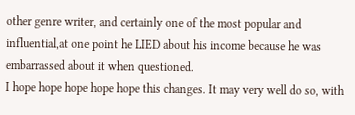other genre writer, and certainly one of the most popular and influential,at one point he LIED about his income because he was embarrassed about it when questioned.
I hope hope hope hope hope this changes. It may very well do so, with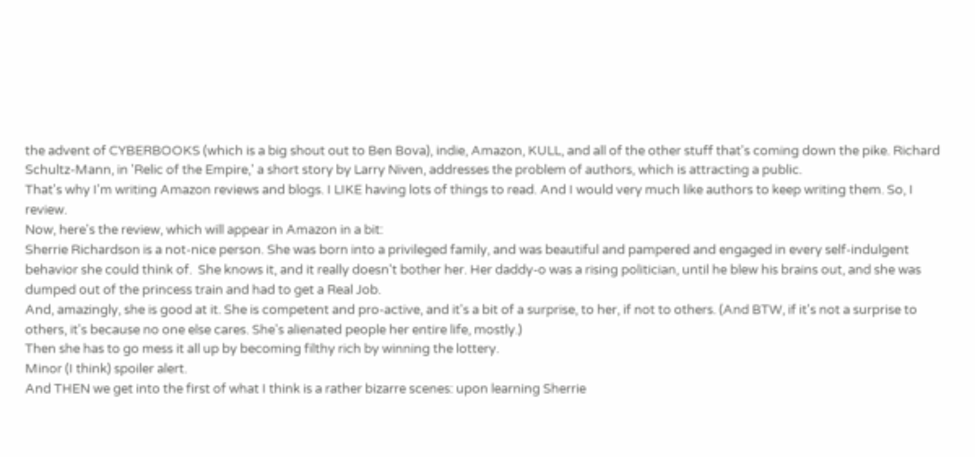the advent of CYBERBOOKS (which is a big shout out to Ben Bova), indie, Amazon, KULL, and all of the other stuff that's coming down the pike. Richard Schultz-Mann, in 'Relic of the Empire,' a short story by Larry Niven, addresses the problem of authors, which is attracting a public.
That's why I'm writing Amazon reviews and blogs. I LIKE having lots of things to read. And I would very much like authors to keep writing them. So, I review.
Now, here's the review, which will appear in Amazon in a bit:
Sherrie Richardson is a not-nice person. She was born into a privileged family, and was beautiful and pampered and engaged in every self-indulgent behavior she could think of.  She knows it, and it really doesn't bother her. Her daddy-o was a rising politician, until he blew his brains out, and she was dumped out of the princess train and had to get a Real Job.
And, amazingly, she is good at it. She is competent and pro-active, and it's a bit of a surprise, to her, if not to others. (And BTW, if it's not a surprise to others, it's because no one else cares. She's alienated people her entire life, mostly.)
Then she has to go mess it all up by becoming filthy rich by winning the lottery.
Minor (I think) spoiler alert.
And THEN we get into the first of what I think is a rather bizarre scenes: upon learning Sherrie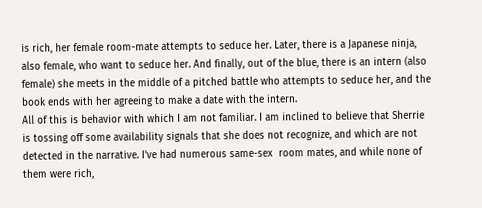is rich, her female room-mate attempts to seduce her. Later, there is a Japanese ninja, also female, who want to seduce her. And finally, out of the blue, there is an intern (also female) she meets in the middle of a pitched battle who attempts to seduce her, and the book ends with her agreeing to make a date with the intern.
All of this is behavior with which I am not familiar. I am inclined to believe that Sherrie is tossing off some availability signals that she does not recognize, and which are not detected in the narrative. I've had numerous same-sex  room mates, and while none of them were rich,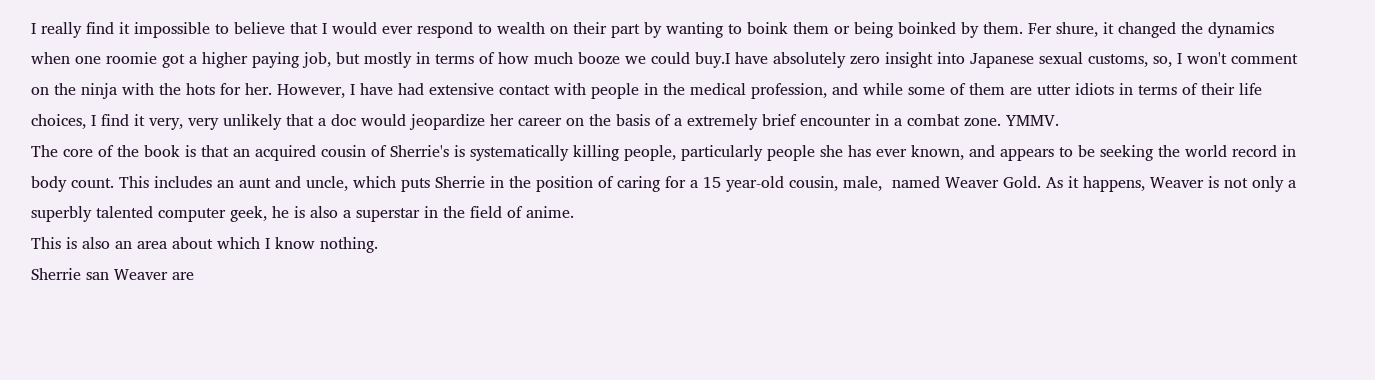I really find it impossible to believe that I would ever respond to wealth on their part by wanting to boink them or being boinked by them. Fer shure, it changed the dynamics when one roomie got a higher paying job, but mostly in terms of how much booze we could buy.I have absolutely zero insight into Japanese sexual customs, so, I won't comment on the ninja with the hots for her. However, I have had extensive contact with people in the medical profession, and while some of them are utter idiots in terms of their life choices, I find it very, very unlikely that a doc would jeopardize her career on the basis of a extremely brief encounter in a combat zone. YMMV.
The core of the book is that an acquired cousin of Sherrie's is systematically killing people, particularly people she has ever known, and appears to be seeking the world record in body count. This includes an aunt and uncle, which puts Sherrie in the position of caring for a 15 year-old cousin, male,  named Weaver Gold. As it happens, Weaver is not only a superbly talented computer geek, he is also a superstar in the field of anime.
This is also an area about which I know nothing.
Sherrie san Weaver are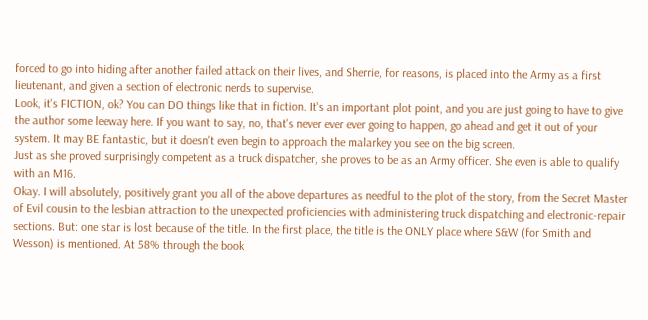forced to go into hiding after another failed attack on their lives, and Sherrie, for reasons, is placed into the Army as a first lieutenant, and given a section of electronic nerds to supervise.
Look, it's FICTION, ok? You can DO things like that in fiction. It's an important plot point, and you are just going to have to give the author some leeway here. If you want to say, no, that's never ever ever going to happen, go ahead and get it out of your system. It may BE fantastic, but it doesn't even begin to approach the malarkey you see on the big screen.
Just as she proved surprisingly competent as a truck dispatcher, she proves to be as an Army officer. She even is able to qualify with an M16.
Okay. I will absolutely, positively grant you all of the above departures as needful to the plot of the story, from the Secret Master of Evil cousin to the lesbian attraction to the unexpected proficiencies with administering truck dispatching and electronic-repair sections. But: one star is lost because of the title. In the first place, the title is the ONLY place where S&W (for Smith and Wesson) is mentioned. At 58% through the book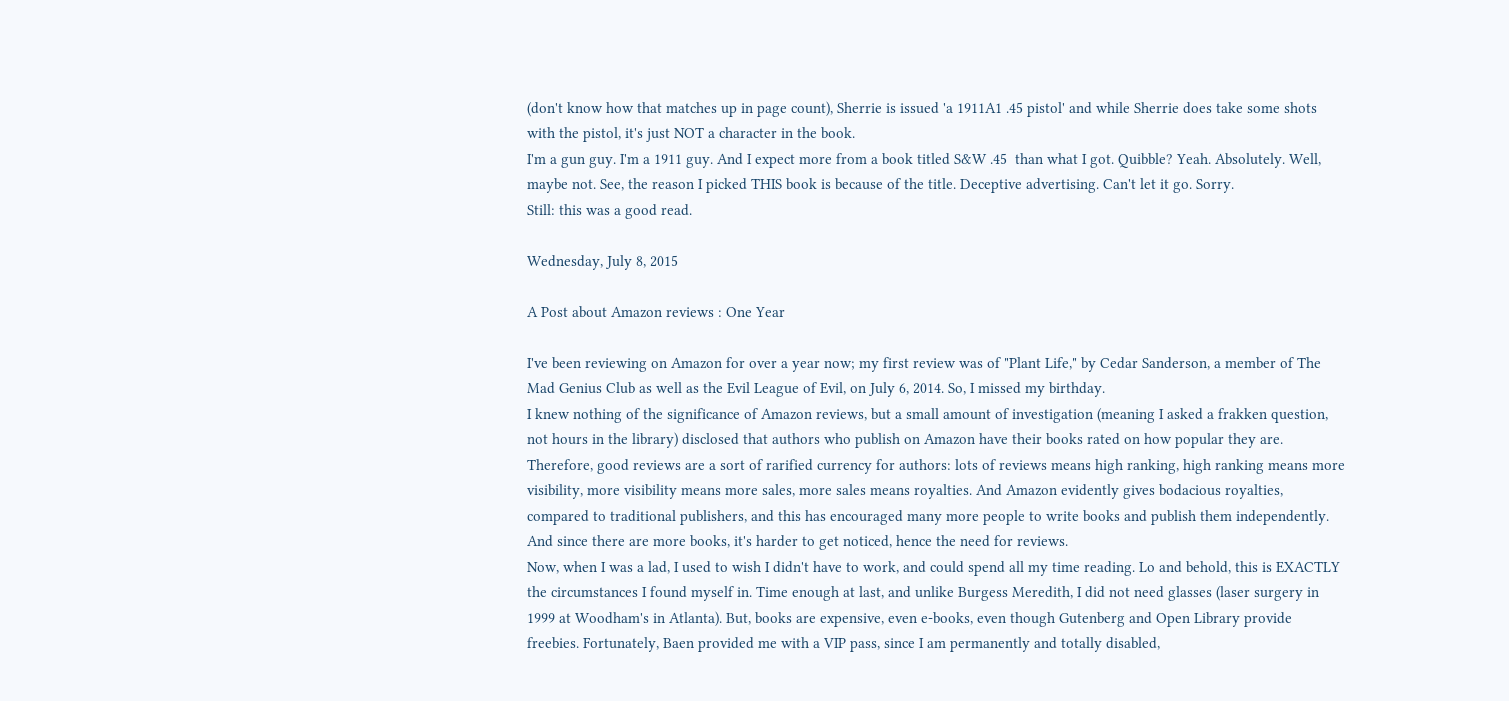(don't know how that matches up in page count), Sherrie is issued 'a 1911A1 .45 pistol' and while Sherrie does take some shots with the pistol, it's just NOT a character in the book.
I'm a gun guy. I'm a 1911 guy. And I expect more from a book titled S&W .45  than what I got. Quibble? Yeah. Absolutely. Well, maybe not. See, the reason I picked THIS book is because of the title. Deceptive advertising. Can't let it go. Sorry.
Still: this was a good read.

Wednesday, July 8, 2015

A Post about Amazon reviews : One Year

I've been reviewing on Amazon for over a year now; my first review was of "Plant Life," by Cedar Sanderson, a member of The Mad Genius Club as well as the Evil League of Evil, on July 6, 2014. So, I missed my birthday.
I knew nothing of the significance of Amazon reviews, but a small amount of investigation (meaning I asked a frakken question, not hours in the library) disclosed that authors who publish on Amazon have their books rated on how popular they are. Therefore, good reviews are a sort of rarified currency for authors: lots of reviews means high ranking, high ranking means more visibility, more visibility means more sales, more sales means royalties. And Amazon evidently gives bodacious royalties, compared to traditional publishers, and this has encouraged many more people to write books and publish them independently. And since there are more books, it's harder to get noticed, hence the need for reviews.
Now, when I was a lad, I used to wish I didn't have to work, and could spend all my time reading. Lo and behold, this is EXACTLY the circumstances I found myself in. Time enough at last, and unlike Burgess Meredith, I did not need glasses (laser surgery in 1999 at Woodham's in Atlanta). But, books are expensive, even e-books, even though Gutenberg and Open Library provide freebies. Fortunately, Baen provided me with a VIP pass, since I am permanently and totally disabled,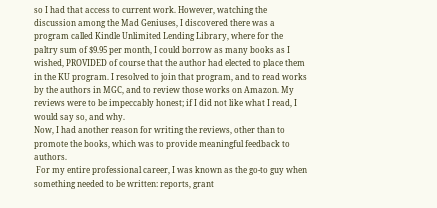so I had that access to current work. However, watching the discussion among the Mad Geniuses, I discovered there was a program called Kindle Unlimited Lending Library, where for the paltry sum of $9.95 per month, I could borrow as many books as I wished, PROVIDED of course that the author had elected to place them in the KU program. I resolved to join that program, and to read works by the authors in MGC, and to review those works on Amazon. My reviews were to be impeccably honest; if I did not like what I read, I would say so, and why.
Now, I had another reason for writing the reviews, other than to promote the books, which was to provide meaningful feedback to authors.
 For my entire professional career, I was known as the go-to guy when something needed to be written: reports, grant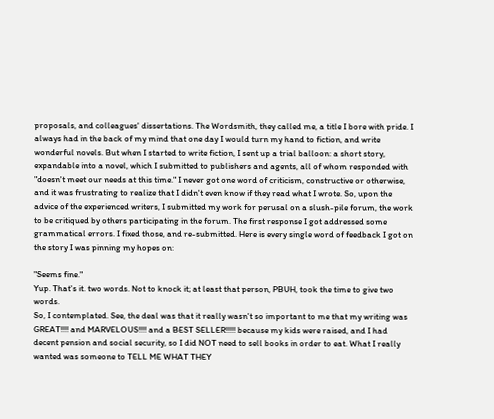proposals, and colleagues' dissertations. The Wordsmith, they called me, a title I bore with pride. I always had in the back of my mind that one day I would turn my hand to fiction, and write wonderful novels. But when I started to write fiction, I sent up a trial balloon: a short story, expandable into a novel, which I submitted to publishers and agents, all of whom responded with "doesn't meet our needs at this time." I never got one word of criticism, constructive or otherwise, and it was frustrating to realize that I didn't even know if they read what I wrote. So, upon the advice of the experienced writers, I submitted my work for perusal on a slush-pile forum, the work to be critiqued by others participating in the forum. The first response I got addressed some grammatical errors. I fixed those, and re-submitted. Here is every single word of feedback I got on the story I was pinning my hopes on:

"Seems fine."
Yup. That's it. two words. Not to knock it; at least that person, PBUH, took the time to give two words.
So, I contemplated. See, the deal was that it really wasn't so important to me that my writing was GREAT!!!! and MARVELOUS!!!! and a BEST SELLER!!!!! because my kids were raised, and I had  decent pension and social security, so I did NOT need to sell books in order to eat. What I really wanted was someone to TELL ME WHAT THEY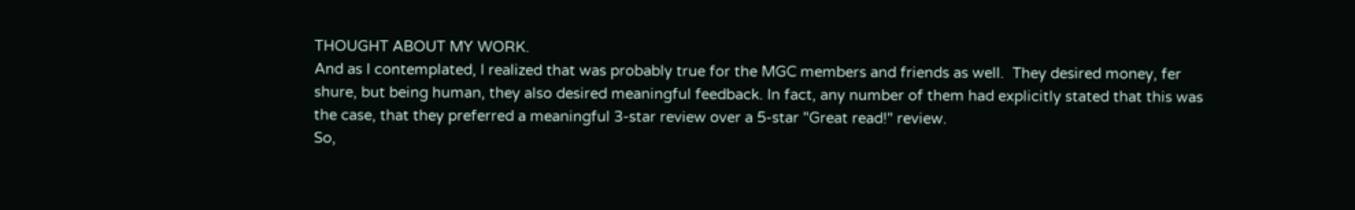THOUGHT ABOUT MY WORK.
And as I contemplated, I realized that was probably true for the MGC members and friends as well.  They desired money, fer shure, but being human, they also desired meaningful feedback. In fact, any number of them had explicitly stated that this was the case, that they preferred a meaningful 3-star review over a 5-star "Great read!" review.
So,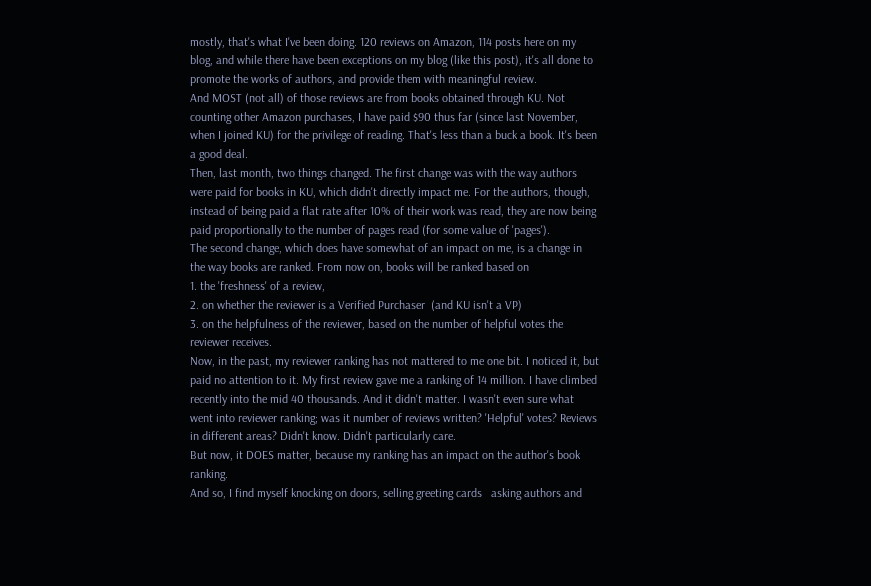mostly, that's what I've been doing. 120 reviews on Amazon, 114 posts here on my blog, and while there have been exceptions on my blog (like this post), it's all done to promote the works of authors, and provide them with meaningful review.
And MOST (not all) of those reviews are from books obtained through KU. Not counting other Amazon purchases, I have paid $90 thus far (since last November, when I joined KU) for the privilege of reading. That's less than a buck a book. It's been a good deal.
Then, last month, two things changed. The first change was with the way authors were paid for books in KU, which didn't directly impact me. For the authors, though, instead of being paid a flat rate after 10% of their work was read, they are now being paid proportionally to the number of pages read (for some value of 'pages').
The second change, which does have somewhat of an impact on me, is a change in the way books are ranked. From now on, books will be ranked based on
1. the 'freshness' of a review,
2. on whether the reviewer is a Verified Purchaser  (and KU isn't a VP)
3. on the helpfulness of the reviewer, based on the number of helpful votes the reviewer receives.
Now, in the past, my reviewer ranking has not mattered to me one bit. I noticed it, but paid no attention to it. My first review gave me a ranking of 14 million. I have climbed recently into the mid 40 thousands. And it didn't matter. I wasn't even sure what went into reviewer ranking; was it number of reviews written? 'Helpful' votes? Reviews in different areas? Didn't know. Didn't particularly care.
But now, it DOES matter, because my ranking has an impact on the author's book ranking.
And so, I find myself knocking on doors, selling greeting cards   asking authors and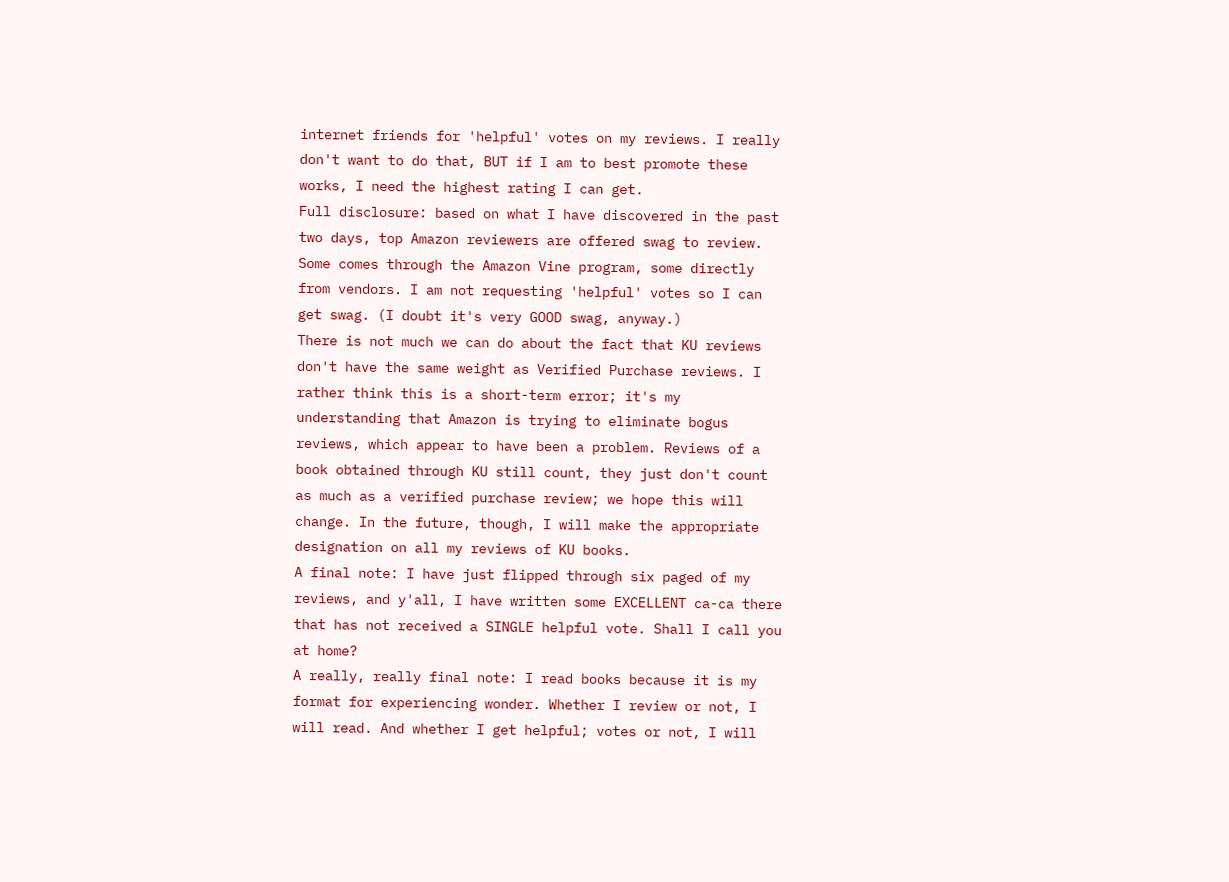internet friends for 'helpful' votes on my reviews. I really don't want to do that, BUT if I am to best promote these works, I need the highest rating I can get.
Full disclosure: based on what I have discovered in the past two days, top Amazon reviewers are offered swag to review. Some comes through the Amazon Vine program, some directly from vendors. I am not requesting 'helpful' votes so I can get swag. (I doubt it's very GOOD swag, anyway.)
There is not much we can do about the fact that KU reviews don't have the same weight as Verified Purchase reviews. I rather think this is a short-term error; it's my understanding that Amazon is trying to eliminate bogus reviews, which appear to have been a problem. Reviews of a book obtained through KU still count, they just don't count as much as a verified purchase review; we hope this will change. In the future, though, I will make the appropriate designation on all my reviews of KU books.
A final note: I have just flipped through six paged of my reviews, and y'all, I have written some EXCELLENT ca-ca there that has not received a SINGLE helpful vote. Shall I call you at home?
A really, really final note: I read books because it is my format for experiencing wonder. Whether I review or not, I will read. And whether I get helpful; votes or not, I will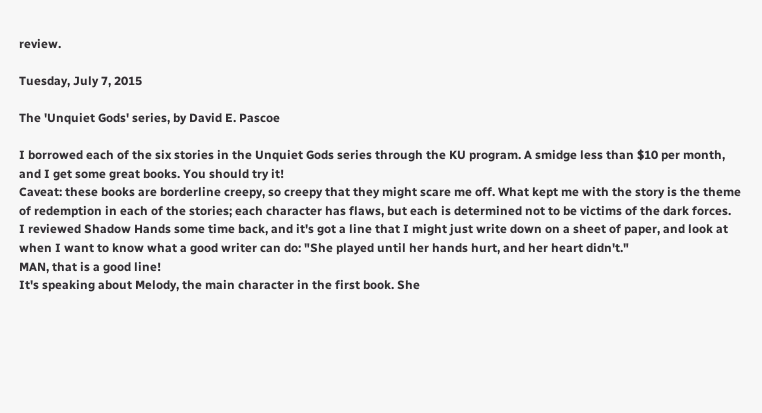review.

Tuesday, July 7, 2015

The 'Unquiet Gods' series, by David E. Pascoe

I borrowed each of the six stories in the Unquiet Gods series through the KU program. A smidge less than $10 per month, and I get some great books. You should try it!
Caveat: these books are borderline creepy, so creepy that they might scare me off. What kept me with the story is the theme of redemption in each of the stories; each character has flaws, but each is determined not to be victims of the dark forces.
I reviewed Shadow Hands some time back, and it's got a line that I might just write down on a sheet of paper, and look at when I want to know what a good writer can do: "She played until her hands hurt, and her heart didn't."
MAN, that is a good line!
It's speaking about Melody, the main character in the first book. She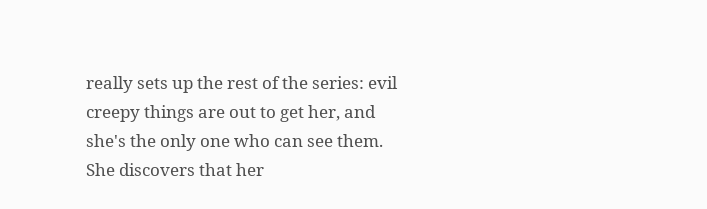really sets up the rest of the series: evil creepy things are out to get her, and she's the only one who can see them. She discovers that her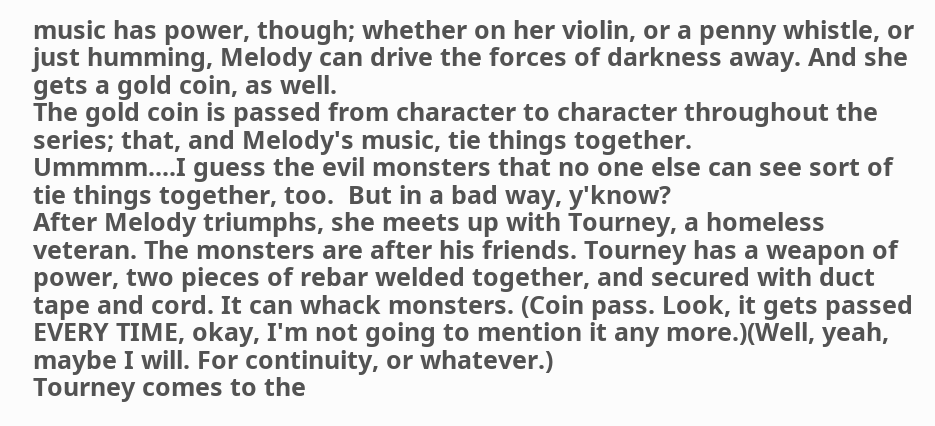music has power, though; whether on her violin, or a penny whistle, or just humming, Melody can drive the forces of darkness away. And she gets a gold coin, as well.
The gold coin is passed from character to character throughout the series; that, and Melody's music, tie things together.
Ummmm....I guess the evil monsters that no one else can see sort of tie things together, too.  But in a bad way, y'know?
After Melody triumphs, she meets up with Tourney, a homeless veteran. The monsters are after his friends. Tourney has a weapon of power, two pieces of rebar welded together, and secured with duct tape and cord. It can whack monsters. (Coin pass. Look, it gets passed EVERY TIME, okay, I'm not going to mention it any more.)(Well, yeah, maybe I will. For continuity, or whatever.)
Tourney comes to the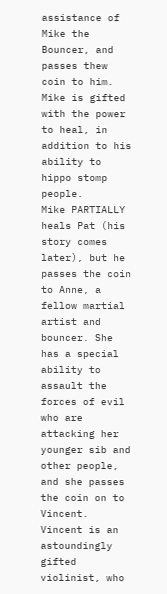assistance of Mike the Bouncer, and passes thew coin to him. Mike is gifted with the power to heal, in addition to his ability to hippo stomp people.
Mike PARTIALLY heals Pat (his story comes later), but he passes the coin to Anne, a fellow martial artist and bouncer. She has a special ability to assault the forces of evil who are attacking her younger sib and other people, and she passes the coin on to Vincent.
Vincent is an astoundingly gifted violinist, who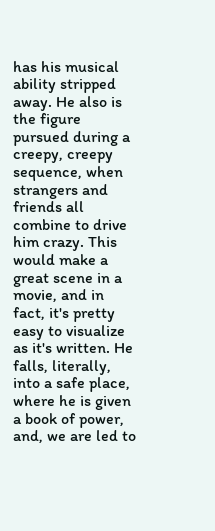has his musical ability stripped away. He also is the figure pursued during a creepy, creepy sequence, when strangers and friends all combine to drive him crazy. This would make a great scene in a movie, and in fact, it's pretty easy to visualize as it's written. He falls, literally, into a safe place, where he is given a book of power, and, we are led to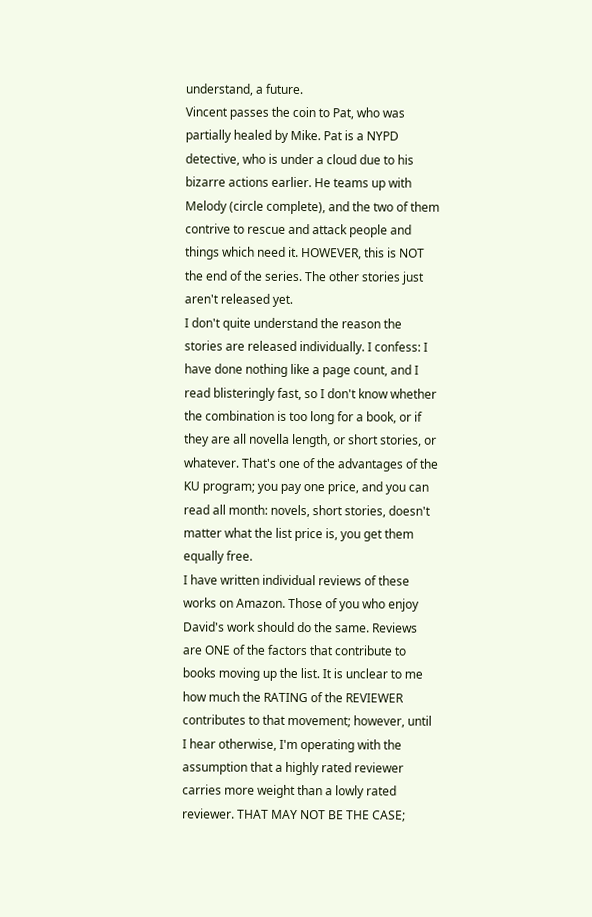understand, a future.
Vincent passes the coin to Pat, who was partially healed by Mike. Pat is a NYPD detective, who is under a cloud due to his bizarre actions earlier. He teams up with Melody (circle complete), and the two of them contrive to rescue and attack people and things which need it. HOWEVER, this is NOT the end of the series. The other stories just aren't released yet.
I don't quite understand the reason the stories are released individually. I confess: I have done nothing like a page count, and I read blisteringly fast, so I don't know whether the combination is too long for a book, or if they are all novella length, or short stories, or whatever. That's one of the advantages of the KU program; you pay one price, and you can read all month: novels, short stories, doesn't matter what the list price is, you get them equally free.
I have written individual reviews of these works on Amazon. Those of you who enjoy David's work should do the same. Reviews are ONE of the factors that contribute to books moving up the list. It is unclear to me how much the RATING of the REVIEWER contributes to that movement; however, until I hear otherwise, I'm operating with the assumption that a highly rated reviewer carries more weight than a lowly rated reviewer. THAT MAY NOT BE THE CASE;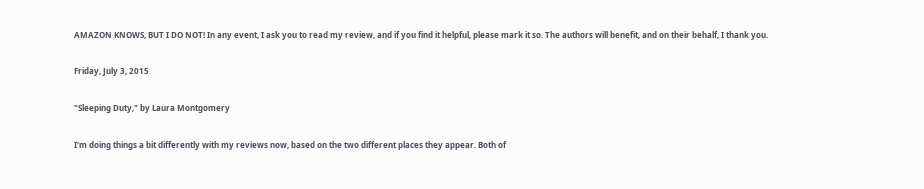AMAZON KNOWS, BUT I DO NOT! In any event, I ask you to read my review, and if you find it helpful, please mark it so. The authors will benefit, and on their behalf, I thank you.

Friday, July 3, 2015

"Sleeping Duty," by Laura Montgomery

I'm doing things a bit differently with my reviews now, based on the two different places they appear. Both of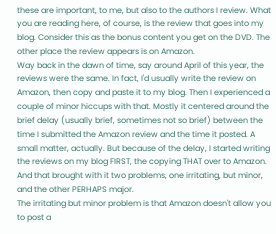these are important, to me, but also to the authors I review. What you are reading here, of course, is the review that goes into my blog. Consider this as the bonus content you get on the DVD. The other place the review appears is on Amazon.
Way back in the dawn of time, say around April of this year, the reviews were the same. In fact, I'd usually write the review on Amazon, then copy and paste it to my blog. Then I experienced a couple of minor hiccups with that. Mostly it centered around the brief delay (usually brief, sometimes not so brief) between the time I submitted the Amazon review and the time it posted. A small matter, actually. But because of the delay, I started writing the reviews on my blog FIRST, the copying THAT over to Amazon. And that brought with it two problems, one irritating, but minor, and the other PERHAPS major.
The irritating but minor problem is that Amazon doesn't allow you to post a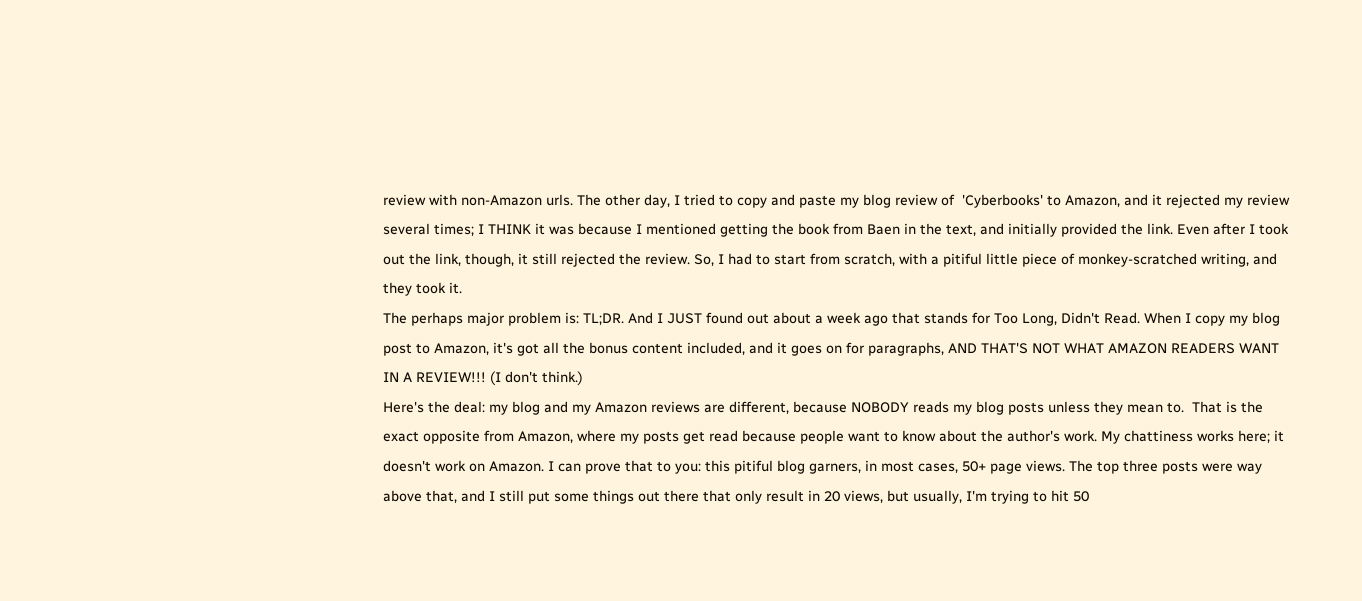review with non-Amazon urls. The other day, I tried to copy and paste my blog review of  'Cyberbooks' to Amazon, and it rejected my review several times; I THINK it was because I mentioned getting the book from Baen in the text, and initially provided the link. Even after I took out the link, though, it still rejected the review. So, I had to start from scratch, with a pitiful little piece of monkey-scratched writing, and they took it.
The perhaps major problem is: TL;DR. And I JUST found out about a week ago that stands for Too Long, Didn't Read. When I copy my blog post to Amazon, it's got all the bonus content included, and it goes on for paragraphs, AND THAT'S NOT WHAT AMAZON READERS WANT IN A REVIEW!!! (I don't think.)
Here's the deal: my blog and my Amazon reviews are different, because NOBODY reads my blog posts unless they mean to.  That is the exact opposite from Amazon, where my posts get read because people want to know about the author's work. My chattiness works here; it doesn't work on Amazon. I can prove that to you: this pitiful blog garners, in most cases, 50+ page views. The top three posts were way above that, and I still put some things out there that only result in 20 views, but usually, I'm trying to hit 50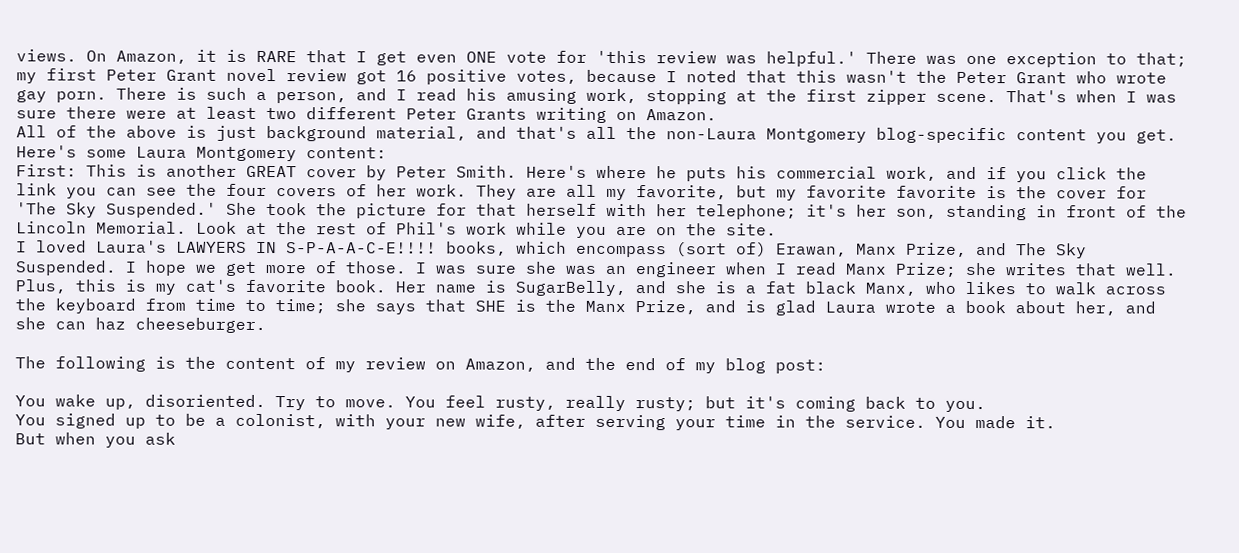views. On Amazon, it is RARE that I get even ONE vote for 'this review was helpful.' There was one exception to that; my first Peter Grant novel review got 16 positive votes, because I noted that this wasn't the Peter Grant who wrote gay porn. There is such a person, and I read his amusing work, stopping at the first zipper scene. That's when I was sure there were at least two different Peter Grants writing on Amazon.
All of the above is just background material, and that's all the non-Laura Montgomery blog-specific content you get. Here's some Laura Montgomery content:
First: This is another GREAT cover by Peter Smith. Here's where he puts his commercial work, and if you click the link you can see the four covers of her work. They are all my favorite, but my favorite favorite is the cover for 'The Sky Suspended.' She took the picture for that herself with her telephone; it's her son, standing in front of the Lincoln Memorial. Look at the rest of Phil's work while you are on the site.
I loved Laura's LAWYERS IN S-P-A-A-C-E!!!! books, which encompass (sort of) Erawan, Manx Prize, and The Sky Suspended. I hope we get more of those. I was sure she was an engineer when I read Manx Prize; she writes that well. Plus, this is my cat's favorite book. Her name is SugarBelly, and she is a fat black Manx, who likes to walk across the keyboard from time to time; she says that SHE is the Manx Prize, and is glad Laura wrote a book about her, and she can haz cheeseburger.

The following is the content of my review on Amazon, and the end of my blog post:

You wake up, disoriented. Try to move. You feel rusty, really rusty; but it's coming back to you.
You signed up to be a colonist, with your new wife, after serving your time in the service. You made it.
But when you ask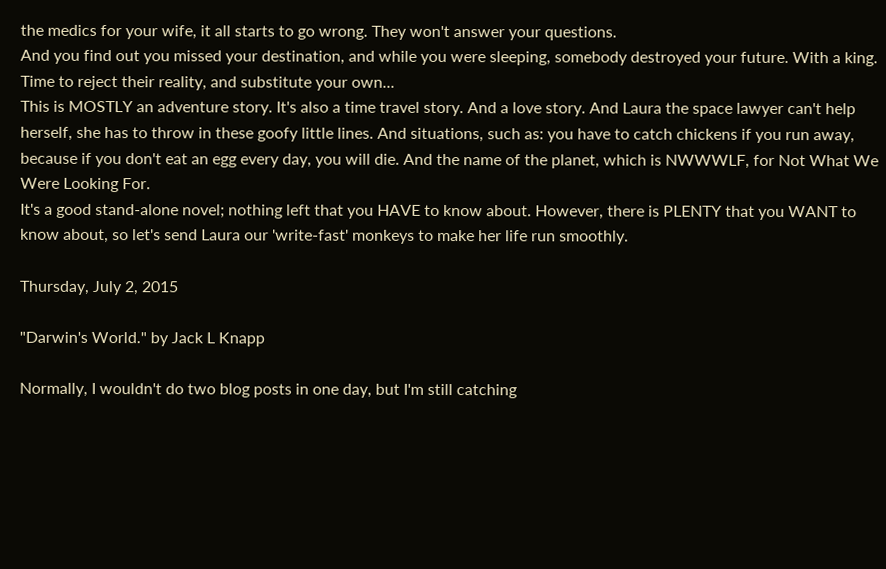the medics for your wife, it all starts to go wrong. They won't answer your questions.
And you find out you missed your destination, and while you were sleeping, somebody destroyed your future. With a king.
Time to reject their reality, and substitute your own...
This is MOSTLY an adventure story. It's also a time travel story. And a love story. And Laura the space lawyer can't help herself, she has to throw in these goofy little lines. And situations, such as: you have to catch chickens if you run away, because if you don't eat an egg every day, you will die. And the name of the planet, which is NWWWLF, for Not What We Were Looking For.
It's a good stand-alone novel; nothing left that you HAVE to know about. However, there is PLENTY that you WANT to know about, so let's send Laura our 'write-fast' monkeys to make her life run smoothly.

Thursday, July 2, 2015

"Darwin's World." by Jack L Knapp

Normally, I wouldn't do two blog posts in one day, but I'm still catching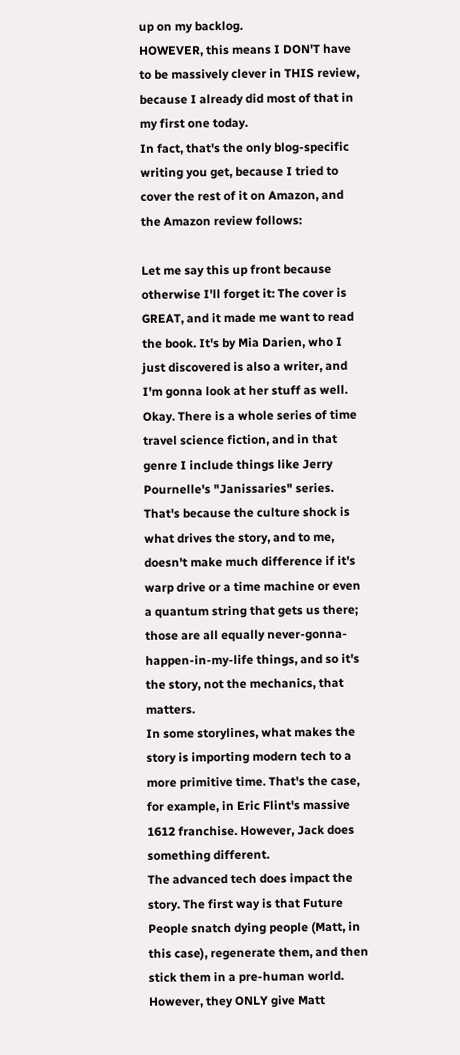up on my backlog.
HOWEVER, this means I DON'T have to be massively clever in THIS review, because I already did most of that in my first one today.
In fact, that's the only blog-specific writing you get, because I tried to cover the rest of it on Amazon, and the Amazon review follows:

Let me say this up front because otherwise I'll forget it: The cover is GREAT, and it made me want to read the book. It's by Mia Darien, who I just discovered is also a writer, and I'm gonna look at her stuff as well.
Okay. There is a whole series of time travel science fiction, and in that genre I include things like Jerry Pournelle's "Janissaries" series. That's because the culture shock is what drives the story, and to me, doesn't make much difference if it's warp drive or a time machine or even a quantum string that gets us there; those are all equally never-gonna-happen-in-my-life things, and so it's the story, not the mechanics, that matters.
In some storylines, what makes the story is importing modern tech to a more primitive time. That's the case, for example, in Eric Flint's massive 1612 franchise. However, Jack does something different.
The advanced tech does impact the story. The first way is that Future People snatch dying people (Matt, in this case), regenerate them, and then stick them in a pre-human world.  However, they ONLY give Matt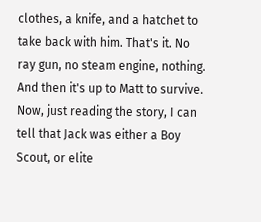clothes, a knife, and a hatchet to take back with him. That's it. No ray gun, no steam engine, nothing.
And then it's up to Matt to survive. Now, just reading the story, I can tell that Jack was either a Boy Scout, or elite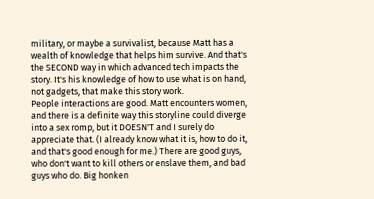military, or maybe a survivalist, because Matt has a wealth of knowledge that helps him survive. And that's the SECOND way in which advanced tech impacts the story. It's his knowledge of how to use what is on hand, not gadgets, that make this story work.
People interactions are good. Matt encounters women, and there is a definite way this storyline could diverge into a sex romp, but it DOESN'T and I surely do appreciate that. (I already know what it is, how to do it, and that's good enough for me.) There are good guys, who don't want to kill others or enslave them, and bad guys who do. Big honken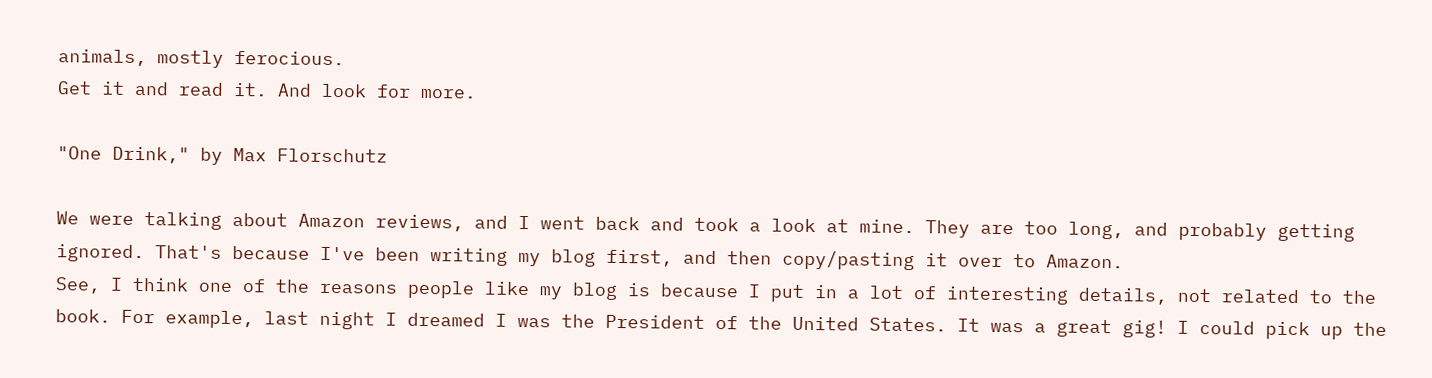animals, mostly ferocious.
Get it and read it. And look for more.

"One Drink," by Max Florschutz

We were talking about Amazon reviews, and I went back and took a look at mine. They are too long, and probably getting ignored. That's because I've been writing my blog first, and then copy/pasting it over to Amazon.
See, I think one of the reasons people like my blog is because I put in a lot of interesting details, not related to the book. For example, last night I dreamed I was the President of the United States. It was a great gig! I could pick up the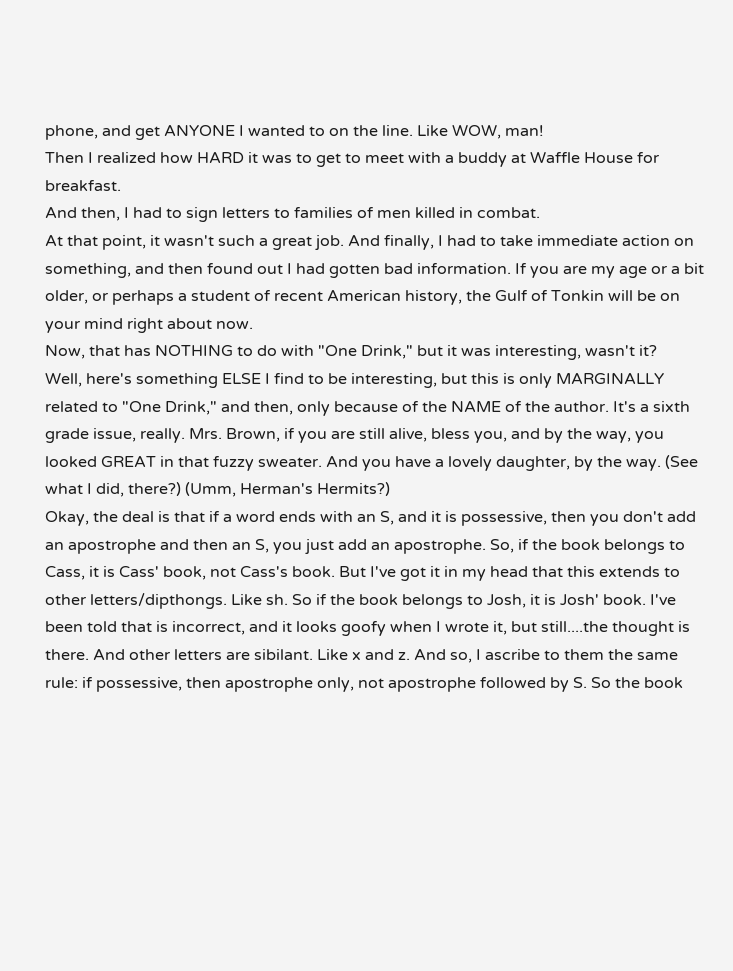phone, and get ANYONE I wanted to on the line. Like WOW, man!
Then I realized how HARD it was to get to meet with a buddy at Waffle House for breakfast.
And then, I had to sign letters to families of men killed in combat.
At that point, it wasn't such a great job. And finally, I had to take immediate action on something, and then found out I had gotten bad information. If you are my age or a bit older, or perhaps a student of recent American history, the Gulf of Tonkin will be on your mind right about now.
Now, that has NOTHING to do with "One Drink," but it was interesting, wasn't it?
Well, here's something ELSE I find to be interesting, but this is only MARGINALLY related to "One Drink," and then, only because of the NAME of the author. It's a sixth grade issue, really. Mrs. Brown, if you are still alive, bless you, and by the way, you looked GREAT in that fuzzy sweater. And you have a lovely daughter, by the way. (See what I did, there?) (Umm, Herman's Hermits?)
Okay, the deal is that if a word ends with an S, and it is possessive, then you don't add an apostrophe and then an S, you just add an apostrophe. So, if the book belongs to Cass, it is Cass' book, not Cass's book. But I've got it in my head that this extends to other letters/dipthongs. Like sh. So if the book belongs to Josh, it is Josh' book. I've been told that is incorrect, and it looks goofy when I wrote it, but still....the thought is there. And other letters are sibilant. Like x and z. And so, I ascribe to them the same rule: if possessive, then apostrophe only, not apostrophe followed by S. So the book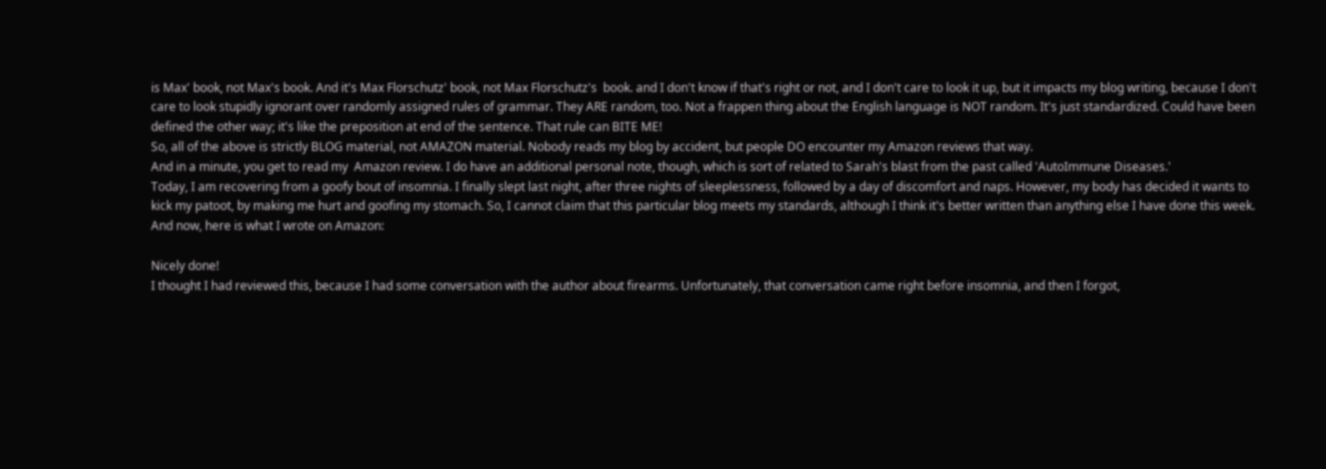is Max' book, not Max's book. And it's Max Florschutz' book, not Max Florschutz's  book. and I don't know if that's right or not, and I don't care to look it up, but it impacts my blog writing, because I don't care to look stupidly ignorant over randomly assigned rules of grammar. They ARE random, too. Not a frappen thing about the English language is NOT random. It's just standardized. Could have been defined the other way; it's like the preposition at end of the sentence. That rule can BITE ME!
So, all of the above is strictly BLOG material, not AMAZON material. Nobody reads my blog by accident, but people DO encounter my Amazon reviews that way.
And in a minute, you get to read my  Amazon review. I do have an additional personal note, though, which is sort of related to Sarah's blast from the past called 'AutoImmune Diseases.'
Today, I am recovering from a goofy bout of insomnia. I finally slept last night, after three nights of sleeplessness, followed by a day of discomfort and naps. However, my body has decided it wants to kick my patoot, by making me hurt and goofing my stomach. So, I cannot claim that this particular blog meets my standards, although I think it's better written than anything else I have done this week. And now, here is what I wrote on Amazon:

Nicely done!
I thought I had reviewed this, because I had some conversation with the author about firearms. Unfortunately, that conversation came right before insomnia, and then I forgot,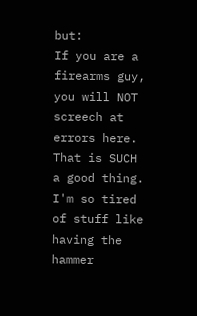but:
If you are a firearms guy, you will NOT screech at errors here. That is SUCH a good thing. I'm so tired of stuff like having the hammer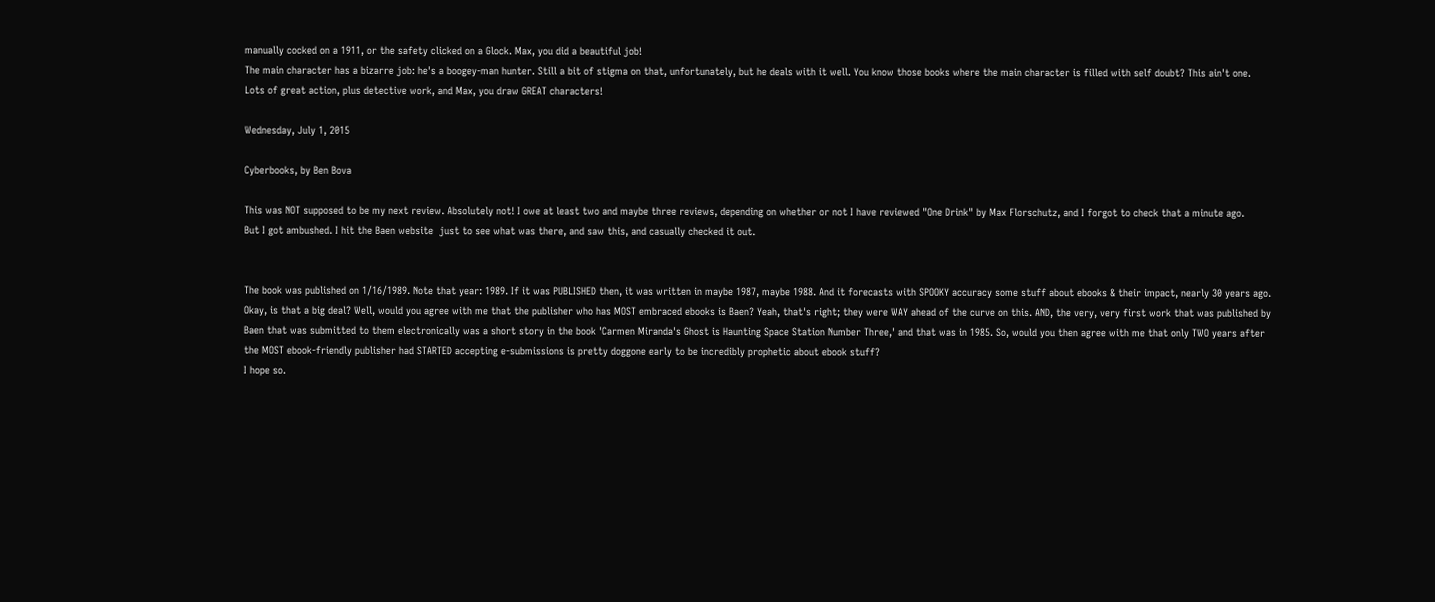manually cocked on a 1911, or the safety clicked on a Glock. Max, you did a beautiful job!
The main character has a bizarre job: he's a boogey-man hunter. Still a bit of stigma on that, unfortunately, but he deals with it well. You know those books where the main character is filled with self doubt? This ain't one.
Lots of great action, plus detective work, and Max, you draw GREAT characters!

Wednesday, July 1, 2015

Cyberbooks, by Ben Bova

This was NOT supposed to be my next review. Absolutely not! I owe at least two and maybe three reviews, depending on whether or not I have reviewed "One Drink" by Max Florschutz, and I forgot to check that a minute ago.
But I got ambushed. I hit the Baen website  just to see what was there, and saw this, and casually checked it out.


The book was published on 1/16/1989. Note that year: 1989. If it was PUBLISHED then, it was written in maybe 1987, maybe 1988. And it forecasts with SPOOKY accuracy some stuff about ebooks & their impact, nearly 30 years ago.
Okay, is that a big deal? Well, would you agree with me that the publisher who has MOST embraced ebooks is Baen? Yeah, that's right; they were WAY ahead of the curve on this. AND, the very, very first work that was published by Baen that was submitted to them electronically was a short story in the book 'Carmen Miranda's Ghost is Haunting Space Station Number Three,' and that was in 1985. So, would you then agree with me that only TWO years after the MOST ebook-friendly publisher had STARTED accepting e-submissions is pretty doggone early to be incredibly prophetic about ebook stuff?
I hope so.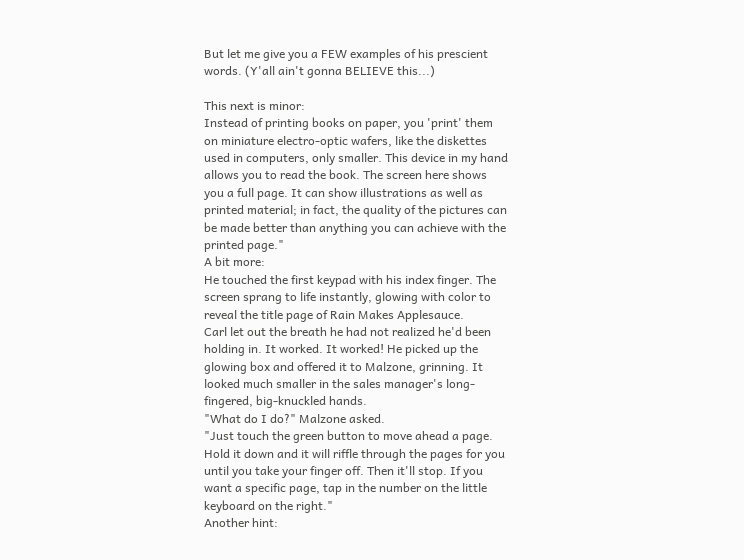But let me give you a FEW examples of his prescient words. (Y'all ain't gonna BELIEVE this...)

This next is minor:
Instead of printing books on paper, you 'print' them on miniature electro-optic wafers, like the diskettes used in computers, only smaller. This device in my hand allows you to read the book. The screen here shows you a full page. It can show illustrations as well as printed material; in fact, the quality of the pictures can be made better than anything you can achieve with the printed page."
A bit more:
He touched the first keypad with his index finger. The screen sprang to life instantly, glowing with color to reveal the title page of Rain Makes Applesauce.
Carl let out the breath he had not realized he'd been holding in. It worked. It worked! He picked up the glowing box and offered it to Malzone, grinning. It looked much smaller in the sales manager's long-fingered, big-knuckled hands.
"What do I do?" Malzone asked.
"Just touch the green button to move ahead a page. Hold it down and it will riffle through the pages for you until you take your finger off. Then it'll stop. If you want a specific page, tap in the number on the little keyboard on the right."
Another hint: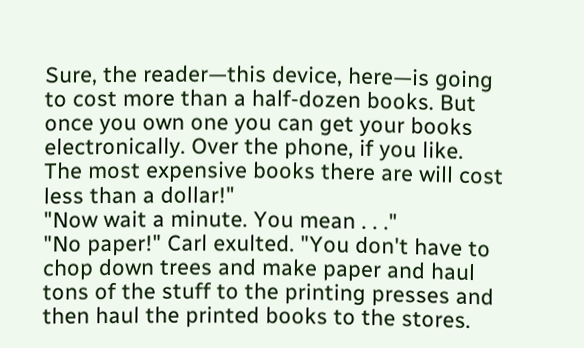Sure, the reader—this device, here—is going to cost more than a half-dozen books. But once you own one you can get your books electronically. Over the phone, if you like. The most expensive books there are will cost less than a dollar!"
"Now wait a minute. You mean . . ."
"No paper!" Carl exulted. "You don't have to chop down trees and make paper and haul tons of the stuff to the printing presses and then haul the printed books to the stores.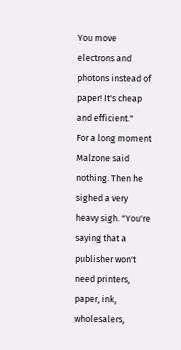You move electrons and photons instead of paper! It's cheap and efficient."
For a long moment Malzone said nothing. Then he sighed a very heavy sigh. "You're saying that a publisher won't need printers, paper, ink, wholesalers,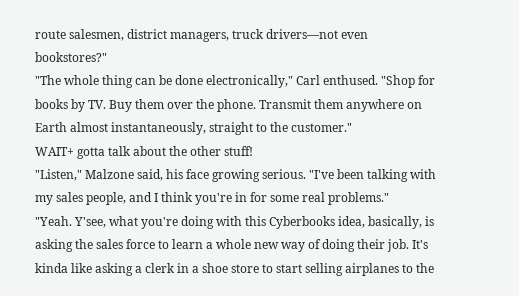route salesmen, district managers, truck drivers—not even bookstores?"
"The whole thing can be done electronically," Carl enthused. "Shop for books by TV. Buy them over the phone. Transmit them anywhere on Earth almost instantaneously, straight to the customer."
WAIT+ gotta talk about the other stuff!
"Listen," Malzone said, his face growing serious. "I've been talking with my sales people, and I think you're in for some real problems."
"Yeah. Y'see, what you're doing with this Cyberbooks idea, basically, is asking the sales force to learn a whole new way of doing their job. It's kinda like asking a clerk in a shoe store to start selling airplanes to the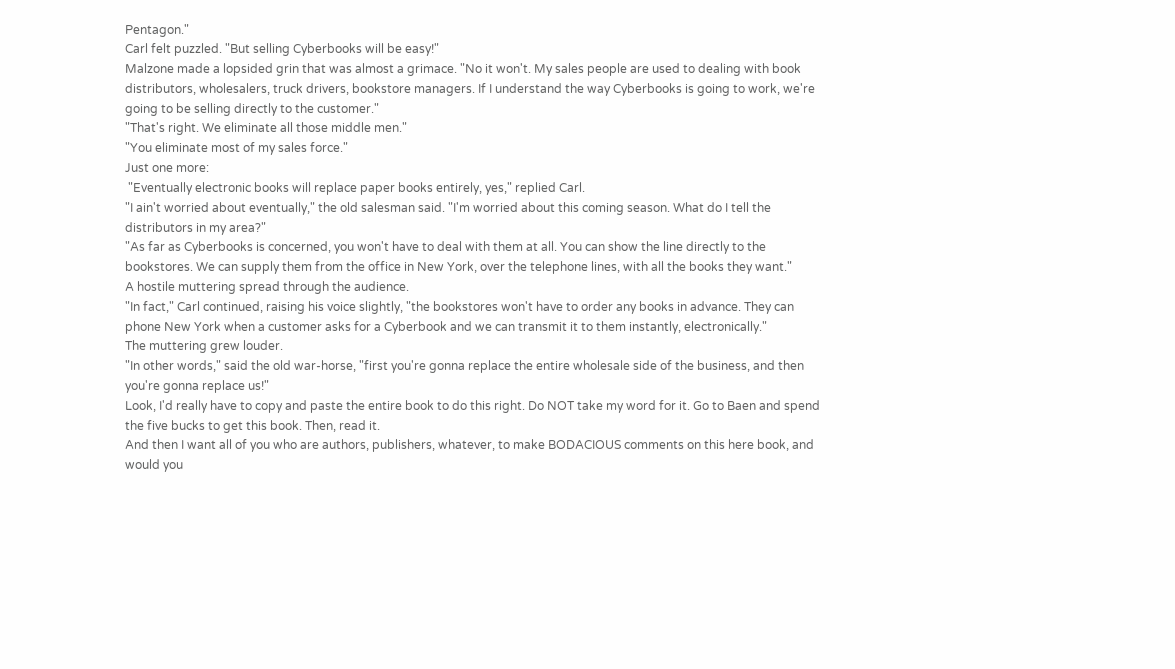Pentagon."
Carl felt puzzled. "But selling Cyberbooks will be easy!"
Malzone made a lopsided grin that was almost a grimace. "No it won't. My sales people are used to dealing with book distributors, wholesalers, truck drivers, bookstore managers. If I understand the way Cyberbooks is going to work, we're going to be selling directly to the customer."
"That's right. We eliminate all those middle men."
"You eliminate most of my sales force."
Just one more:
 "Eventually electronic books will replace paper books entirely, yes," replied Carl.
"I ain't worried about eventually," the old salesman said. "I'm worried about this coming season. What do I tell the distributors in my area?"
"As far as Cyberbooks is concerned, you won't have to deal with them at all. You can show the line directly to the bookstores. We can supply them from the office in New York, over the telephone lines, with all the books they want."
A hostile muttering spread through the audience.
"In fact," Carl continued, raising his voice slightly, "the bookstores won't have to order any books in advance. They can phone New York when a customer asks for a Cyberbook and we can transmit it to them instantly, electronically."
The muttering grew louder.
"In other words," said the old war-horse, "first you're gonna replace the entire wholesale side of the business, and then you're gonna replace us!"
Look, I'd really have to copy and paste the entire book to do this right. Do NOT take my word for it. Go to Baen and spend the five bucks to get this book. Then, read it.
And then I want all of you who are authors, publishers, whatever, to make BODACIOUS comments on this here book, and would you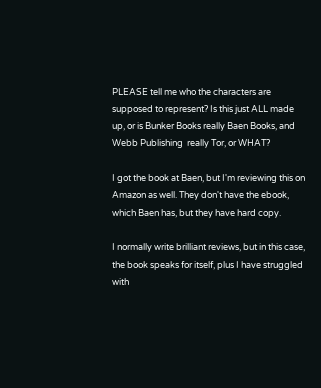PLEASE tell me who the characters are supposed to represent? Is this just ALL made up, or is Bunker Books really Baen Books, and Webb Publishing  really Tor, or WHAT?

I got the book at Baen, but I'm reviewing this on Amazon as well. They don't have the ebook, which Baen has, but they have hard copy.

I normally write brilliant reviews, but in this case, the book speaks for itself, plus I have struggled with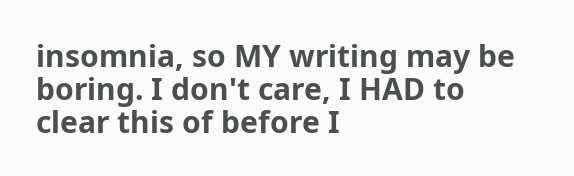insomnia, so MY writing may be boring. I don't care, I HAD to clear this of before I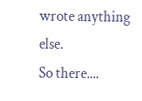wrote anything else.
So there....